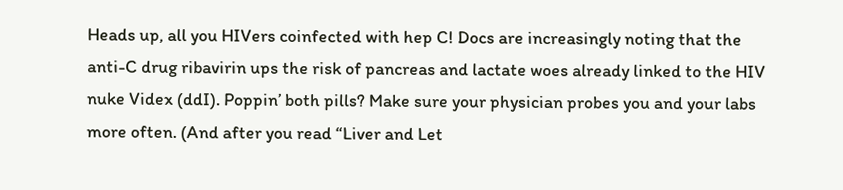Heads up, all you HIVers coinfected with hep C! Docs are increasingly noting that the anti-C drug ribavirin ups the risk of pancreas and lactate woes already linked to the HIV nuke Videx (ddI). Poppin’ both pills? Make sure your physician probes you and your labs more often. (And after you read “Liver and Let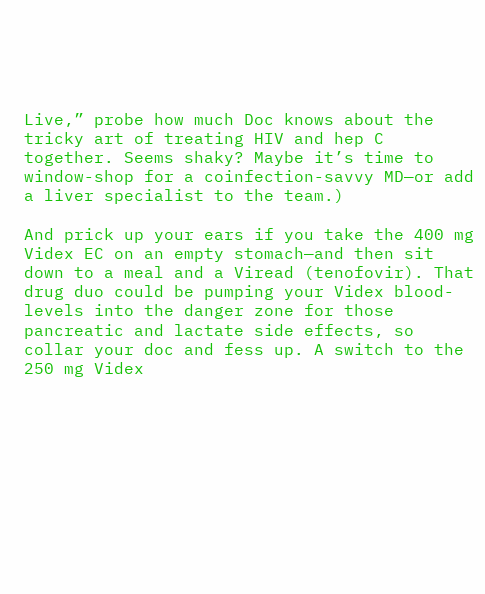Live,” probe how much Doc knows about the tricky art of treating HIV and hep C together. Seems shaky? Maybe it’s time to window-shop for a coinfection-savvy MD—or add a liver specialist to the team.)

And prick up your ears if you take the 400 mg Videx EC on an empty stomach—and then sit down to a meal and a Viread (tenofovir). That drug duo could be pumping your Videx blood-levels into the danger zone for those pancreatic and lactate side effects, so collar your doc and fess up. A switch to the 250 mg Videx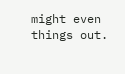might even things out.